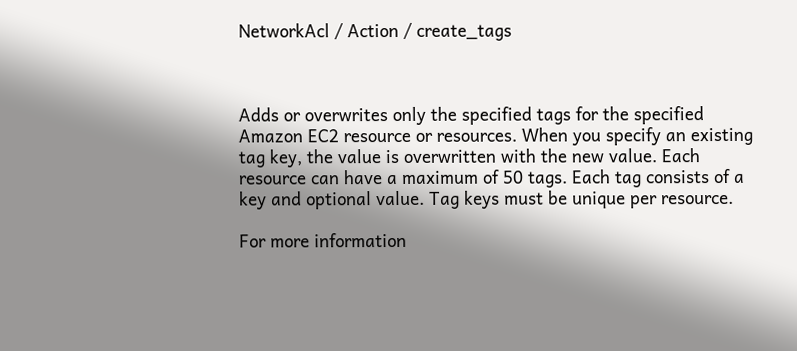NetworkAcl / Action / create_tags



Adds or overwrites only the specified tags for the specified Amazon EC2 resource or resources. When you specify an existing tag key, the value is overwritten with the new value. Each resource can have a maximum of 50 tags. Each tag consists of a key and optional value. Tag keys must be unique per resource.

For more information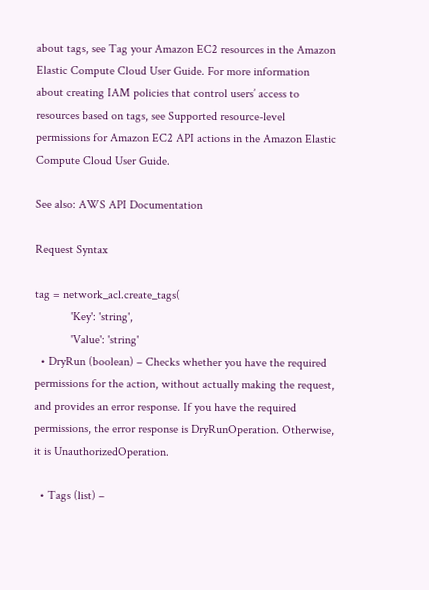about tags, see Tag your Amazon EC2 resources in the Amazon Elastic Compute Cloud User Guide. For more information about creating IAM policies that control users’ access to resources based on tags, see Supported resource-level permissions for Amazon EC2 API actions in the Amazon Elastic Compute Cloud User Guide.

See also: AWS API Documentation

Request Syntax

tag = network_acl.create_tags(
            'Key': 'string',
            'Value': 'string'
  • DryRun (boolean) – Checks whether you have the required permissions for the action, without actually making the request, and provides an error response. If you have the required permissions, the error response is DryRunOperation. Otherwise, it is UnauthorizedOperation.

  • Tags (list) –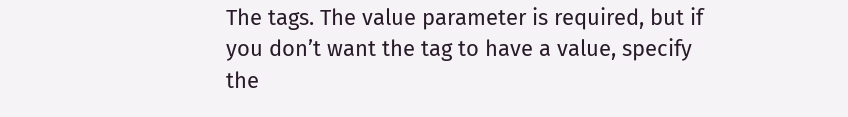The tags. The value parameter is required, but if you don’t want the tag to have a value, specify the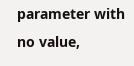parameter with no value,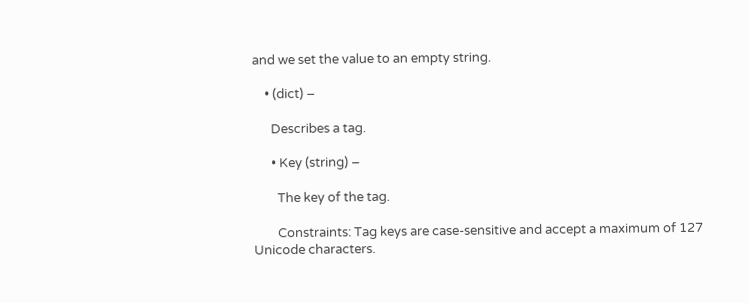and we set the value to an empty string.

    • (dict) –

      Describes a tag.

      • Key (string) –

        The key of the tag.

        Constraints: Tag keys are case-sensitive and accept a maximum of 127 Unicode characters.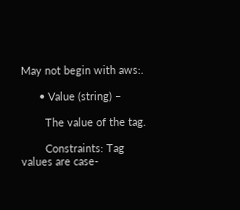May not begin with aws:.

      • Value (string) –

        The value of the tag.

        Constraints: Tag values are case-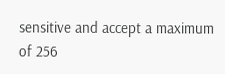sensitive and accept a maximum of 256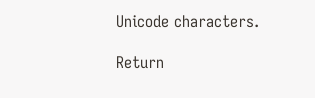Unicode characters.

Return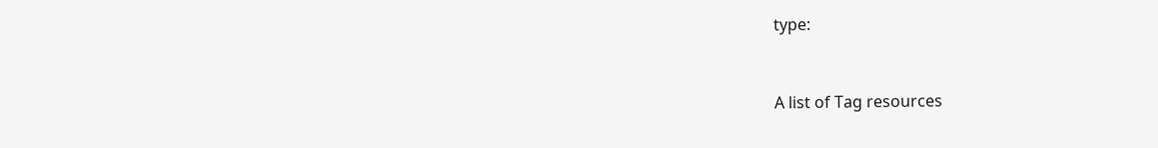type:



A list of Tag resources